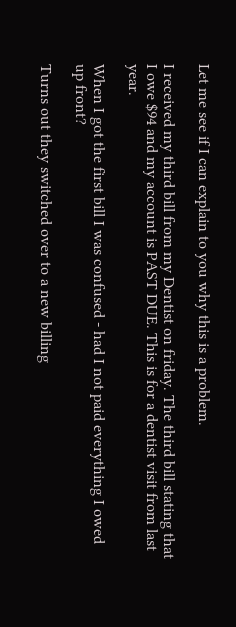Let me see if I can explain to you why this is a problem.

I received my third bill from my Dentist on friday. The third bill stating that I owe $94 and my account is PAST DUE. This is for a dentist visit from last year.

When I got the first bill I was confused - had I not paid everything I owed up front?

Turns out they switched over to a new billing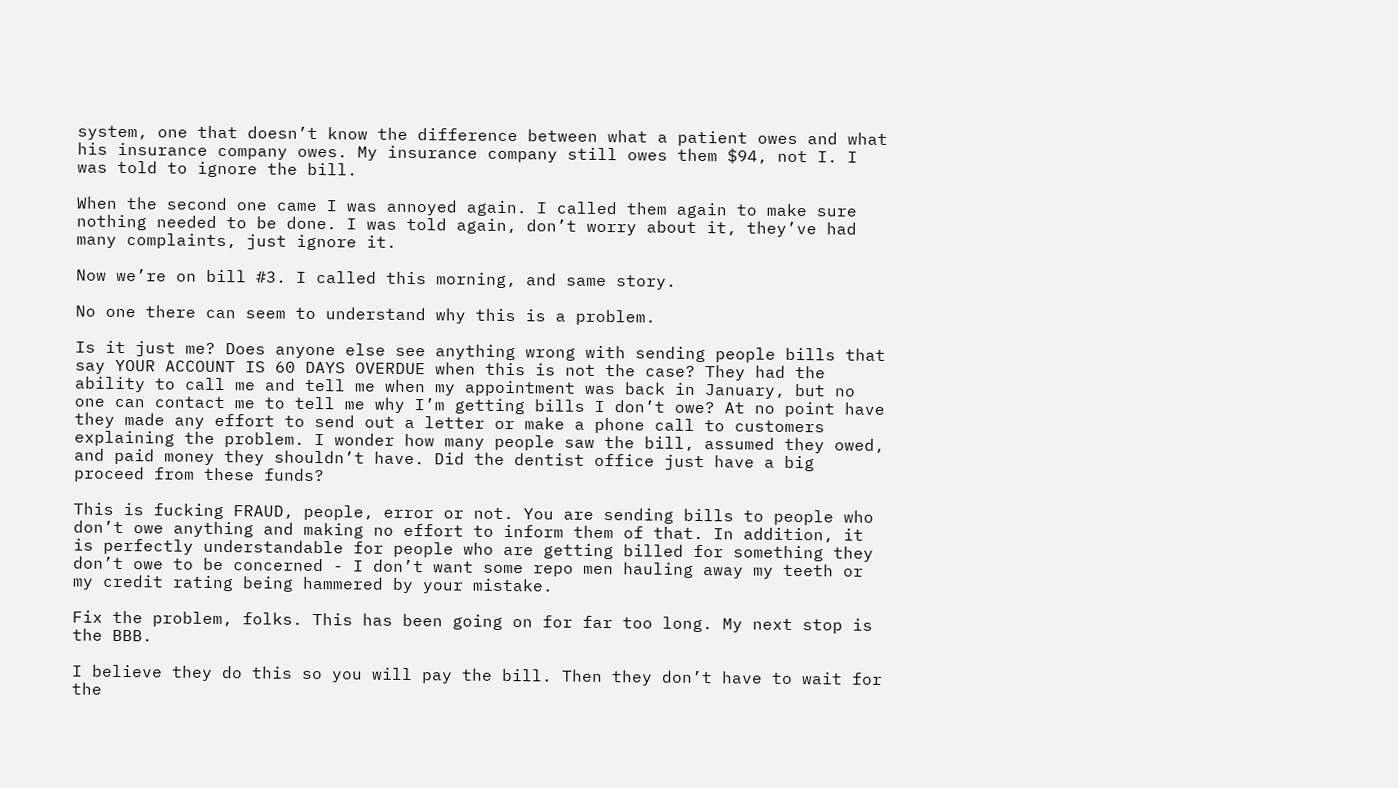system, one that doesn’t know the difference between what a patient owes and what his insurance company owes. My insurance company still owes them $94, not I. I was told to ignore the bill.

When the second one came I was annoyed again. I called them again to make sure nothing needed to be done. I was told again, don’t worry about it, they’ve had many complaints, just ignore it.

Now we’re on bill #3. I called this morning, and same story.

No one there can seem to understand why this is a problem.

Is it just me? Does anyone else see anything wrong with sending people bills that say YOUR ACCOUNT IS 60 DAYS OVERDUE when this is not the case? They had the ability to call me and tell me when my appointment was back in January, but no one can contact me to tell me why I’m getting bills I don’t owe? At no point have they made any effort to send out a letter or make a phone call to customers explaining the problem. I wonder how many people saw the bill, assumed they owed, and paid money they shouldn’t have. Did the dentist office just have a big proceed from these funds?

This is fucking FRAUD, people, error or not. You are sending bills to people who don’t owe anything and making no effort to inform them of that. In addition, it is perfectly understandable for people who are getting billed for something they don’t owe to be concerned - I don’t want some repo men hauling away my teeth or my credit rating being hammered by your mistake.

Fix the problem, folks. This has been going on for far too long. My next stop is the BBB.

I believe they do this so you will pay the bill. Then they don’t have to wait for the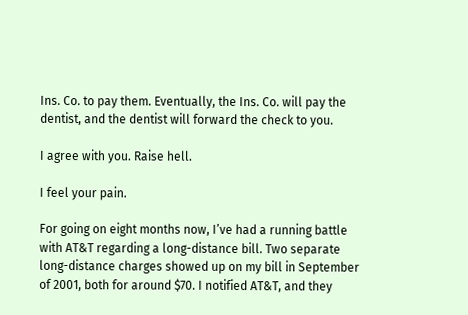Ins. Co. to pay them. Eventually, the Ins. Co. will pay the dentist, and the dentist will forward the check to you.

I agree with you. Raise hell.

I feel your pain.

For going on eight months now, I’ve had a running battle with AT&T regarding a long-distance bill. Two separate long-distance charges showed up on my bill in September of 2001, both for around $70. I notified AT&T, and they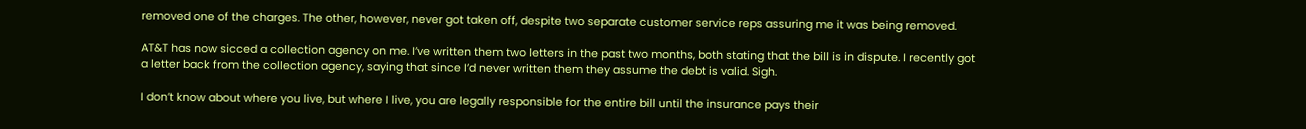removed one of the charges. The other, however, never got taken off, despite two separate customer service reps assuring me it was being removed.

AT&T has now sicced a collection agency on me. I’ve written them two letters in the past two months, both stating that the bill is in dispute. I recently got a letter back from the collection agency, saying that since I’d never written them they assume the debt is valid. Sigh.

I don’t know about where you live, but where I live, you are legally responsible for the entire bill until the insurance pays their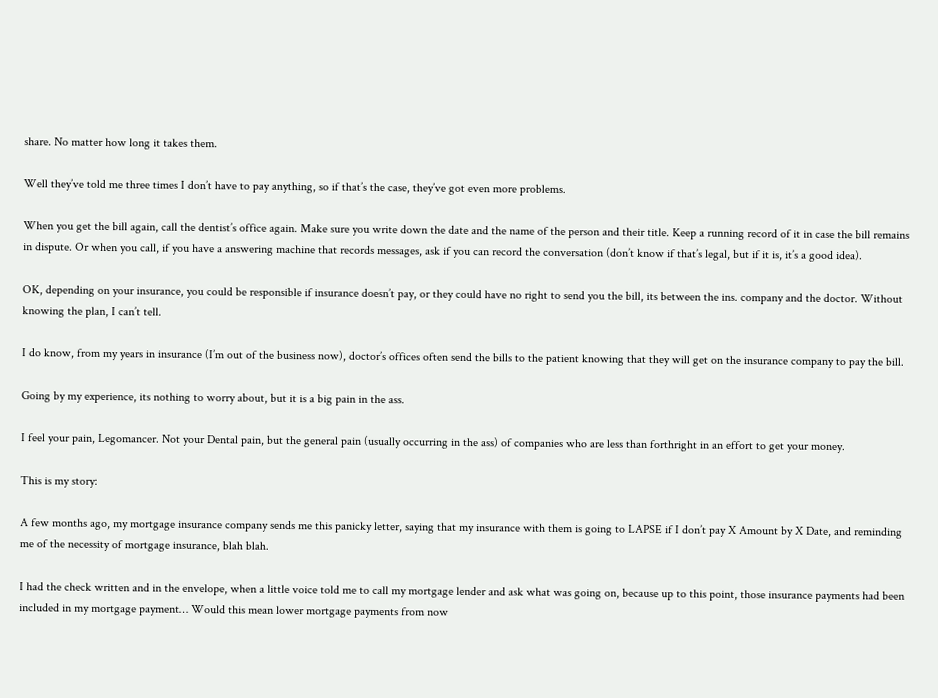share. No matter how long it takes them.

Well they’ve told me three times I don’t have to pay anything, so if that’s the case, they’ve got even more problems.

When you get the bill again, call the dentist’s office again. Make sure you write down the date and the name of the person and their title. Keep a running record of it in case the bill remains in dispute. Or when you call, if you have a answering machine that records messages, ask if you can record the conversation (don’t know if that’s legal, but if it is, it’s a good idea).

OK, depending on your insurance, you could be responsible if insurance doesn’t pay, or they could have no right to send you the bill, its between the ins. company and the doctor. Without knowing the plan, I can’t tell.

I do know, from my years in insurance (I’m out of the business now), doctor’s offices often send the bills to the patient knowing that they will get on the insurance company to pay the bill.

Going by my experience, its nothing to worry about, but it is a big pain in the ass.

I feel your pain, Legomancer. Not your Dental pain, but the general pain (usually occurring in the ass) of companies who are less than forthright in an effort to get your money.

This is my story:

A few months ago, my mortgage insurance company sends me this panicky letter, saying that my insurance with them is going to LAPSE if I don’t pay X Amount by X Date, and reminding me of the necessity of mortgage insurance, blah blah.

I had the check written and in the envelope, when a little voice told me to call my mortgage lender and ask what was going on, because up to this point, those insurance payments had been included in my mortgage payment… Would this mean lower mortgage payments from now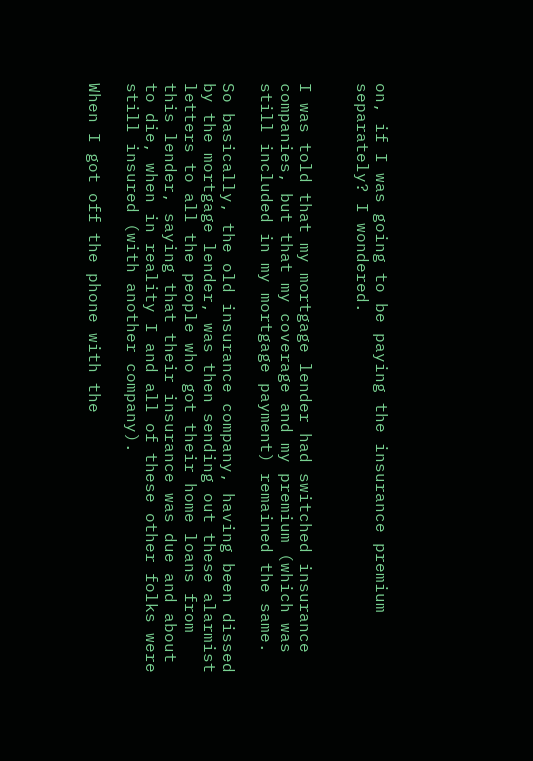on, if I was going to be paying the insurance premium separately? I wondered.


I was told that my mortgage lender had switched insurance companies, but that my coverage and my premium (which was still included in my mortgage payment) remained the same.

So basically, the old insurance company, having been dissed by the mortgage lender, was then sending out these alarmist letters to all the people who got their home loans from this lender, saying that their insurance was due and about to die, when in reality I and all of these other folks were still insured (with another company).

When I got off the phone with the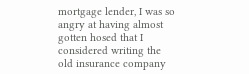mortgage lender, I was so angry at having almost gotten hosed that I considered writing the old insurance company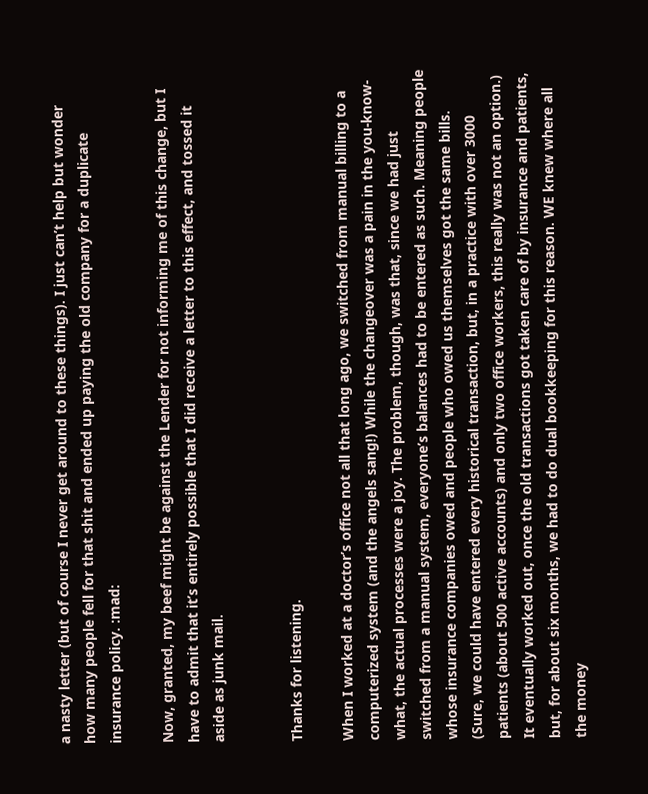a nasty letter (but of course I never get around to these things). I just can’t help but wonder how many people fell for that shit and ended up paying the old company for a duplicate insurance policy. :mad:

Now, granted, my beef might be against the Lender for not informing me of this change, but I have to admit that it’s entirely possible that I did receive a letter to this effect, and tossed it aside as junk mail.


Thanks for listening.

When I worked at a doctor’s office not all that long ago, we switched from manual billing to a computerized system (and the angels sang!) While the changeover was a pain in the you-know-what, the actual processes were a joy. The problem, though, was that, since we had just switched from a manual system, everyone’s balances had to be entered as such. Meaning people whose insurance companies owed and people who owed us themselves got the same bills. (Sure, we could have entered every historical transaction, but, in a practice with over 3000 patients (about 500 active accounts) and only two office workers, this really was not an option.) It eventually worked out, once the old transactions got taken care of by insurance and patients, but, for about six months, we had to do dual bookkeeping for this reason. WE knew where all the money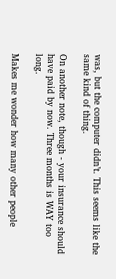was, but the computer didn’t. This seems like the same kind of thing.

On another note, though - your insurance should have paid by now. Three months is WAY too long.

Makes me wonder how many other people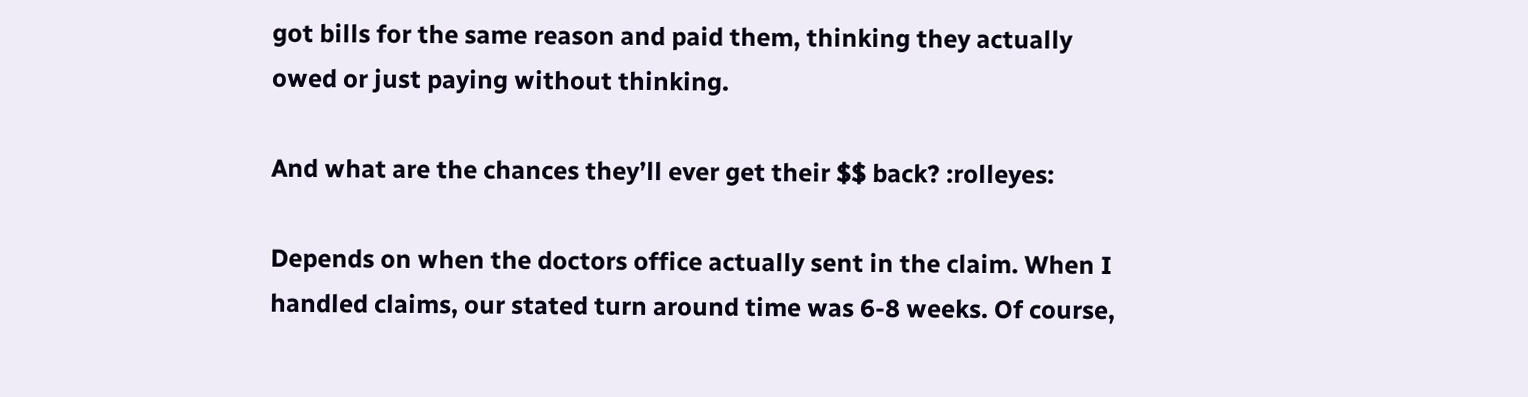got bills for the same reason and paid them, thinking they actually owed or just paying without thinking.

And what are the chances they’ll ever get their $$ back? :rolleyes:

Depends on when the doctors office actually sent in the claim. When I handled claims, our stated turn around time was 6-8 weeks. Of course,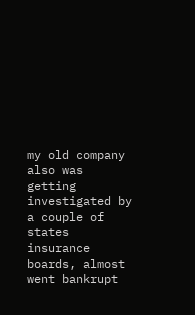my old company also was getting investigated by a couple of states insurance boards, almost went bankrupt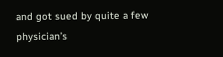and got sued by quite a few physician’s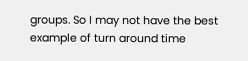groups. So I may not have the best example of turn around time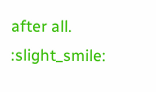after all. :slight_smile: